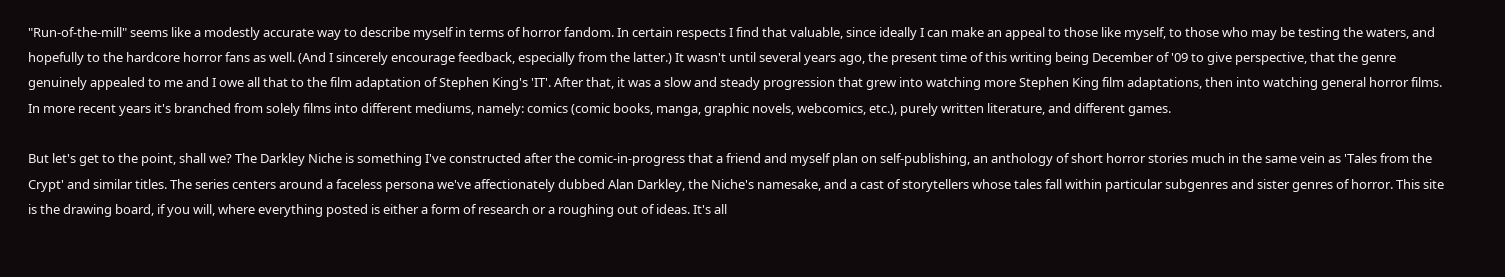"Run-of-the-mill" seems like a modestly accurate way to describe myself in terms of horror fandom. In certain respects I find that valuable, since ideally I can make an appeal to those like myself, to those who may be testing the waters, and hopefully to the hardcore horror fans as well. (And I sincerely encourage feedback, especially from the latter.) It wasn't until several years ago, the present time of this writing being December of '09 to give perspective, that the genre genuinely appealed to me and I owe all that to the film adaptation of Stephen King's 'IT'. After that, it was a slow and steady progression that grew into watching more Stephen King film adaptations, then into watching general horror films. In more recent years it's branched from solely films into different mediums, namely: comics (comic books, manga, graphic novels, webcomics, etc.), purely written literature, and different games.

But let's get to the point, shall we? The Darkley Niche is something I've constructed after the comic-in-progress that a friend and myself plan on self-publishing, an anthology of short horror stories much in the same vein as 'Tales from the Crypt' and similar titles. The series centers around a faceless persona we've affectionately dubbed Alan Darkley, the Niche's namesake, and a cast of storytellers whose tales fall within particular subgenres and sister genres of horror. This site is the drawing board, if you will, where everything posted is either a form of research or a roughing out of ideas. It's all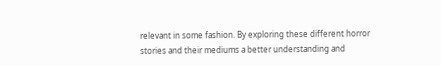relevant in some fashion. By exploring these different horror stories and their mediums a better understanding and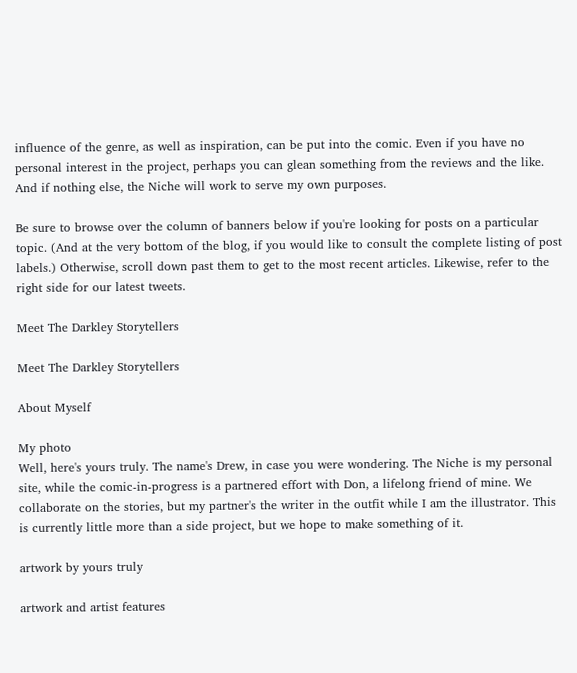influence of the genre, as well as inspiration, can be put into the comic. Even if you have no personal interest in the project, perhaps you can glean something from the reviews and the like. And if nothing else, the Niche will work to serve my own purposes.

Be sure to browse over the column of banners below if you're looking for posts on a particular topic. (And at the very bottom of the blog, if you would like to consult the complete listing of post labels.) Otherwise, scroll down past them to get to the most recent articles. Likewise, refer to the right side for our latest tweets.

Meet The Darkley Storytellers

Meet The Darkley Storytellers

About Myself

My photo
Well, here's yours truly. The name's Drew, in case you were wondering. The Niche is my personal site, while the comic-in-progress is a partnered effort with Don, a lifelong friend of mine. We collaborate on the stories, but my partner's the writer in the outfit while I am the illustrator. This is currently little more than a side project, but we hope to make something of it.

artwork by yours truly

artwork and artist features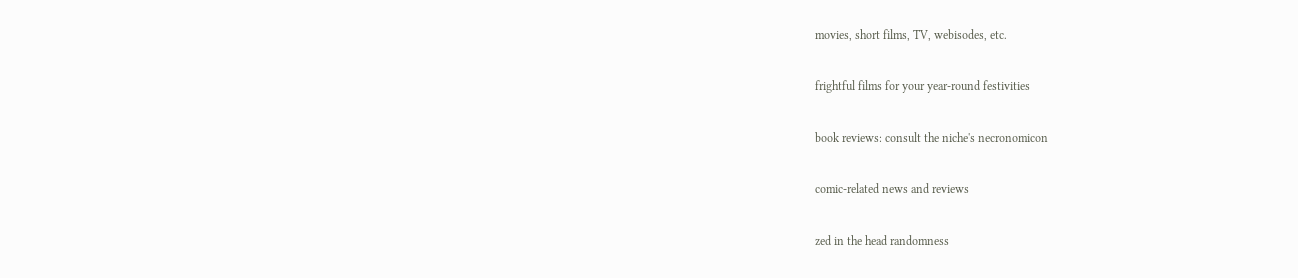movies, short films, TV, webisodes, etc.

frightful films for your year-round festivities

book reviews: consult the niche's necronomicon

comic-related news and reviews

zed in the head randomness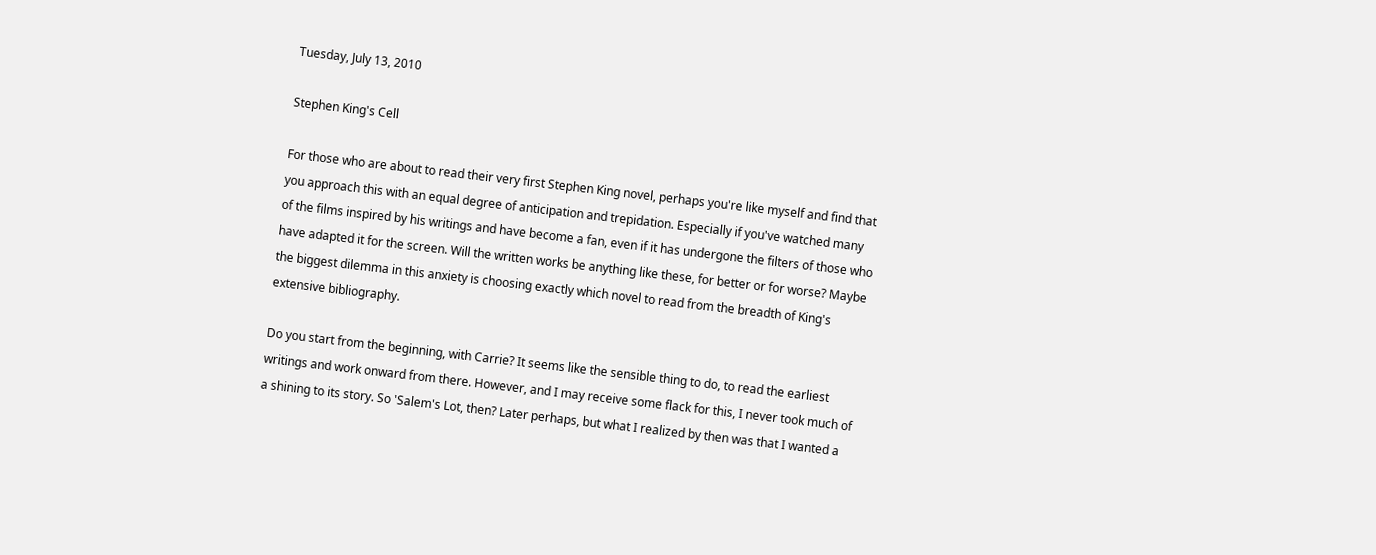Tuesday, July 13, 2010

Stephen King's Cell

For those who are about to read their very first Stephen King novel, perhaps you're like myself and find that you approach this with an equal degree of anticipation and trepidation. Especially if you've watched many of the films inspired by his writings and have become a fan, even if it has undergone the filters of those who have adapted it for the screen. Will the written works be anything like these, for better or for worse? Maybe the biggest dilemma in this anxiety is choosing exactly which novel to read from the breadth of King's extensive bibliography.

Do you start from the beginning, with Carrie? It seems like the sensible thing to do, to read the earliest writings and work onward from there. However, and I may receive some flack for this, I never took much of a shining to its story. So 'Salem's Lot, then? Later perhaps, but what I realized by then was that I wanted a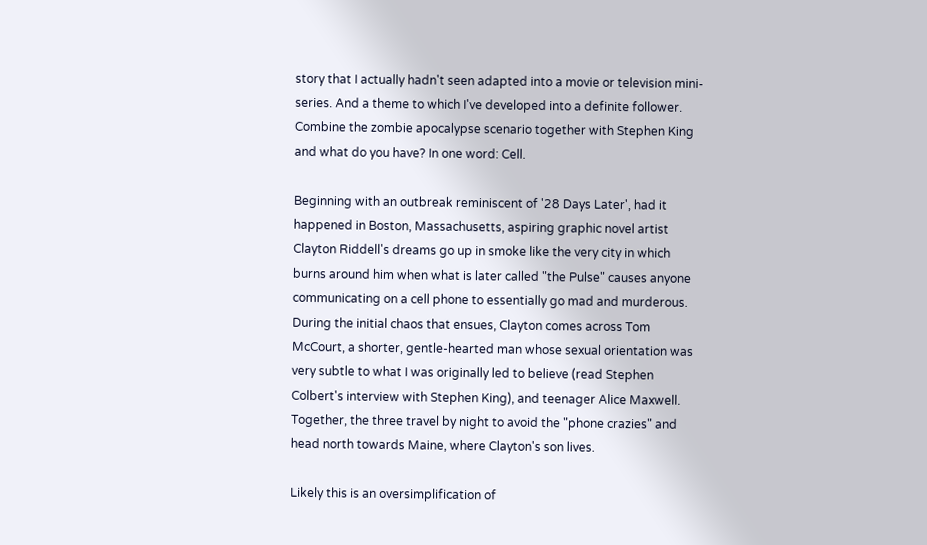story that I actually hadn't seen adapted into a movie or television mini-series. And a theme to which I've developed into a definite follower. Combine the zombie apocalypse scenario together with Stephen King and what do you have? In one word: Cell.

Beginning with an outbreak reminiscent of '28 Days Later', had it happened in Boston, Massachusetts, aspiring graphic novel artist Clayton Riddell's dreams go up in smoke like the very city in which burns around him when what is later called "the Pulse" causes anyone communicating on a cell phone to essentially go mad and murderous. During the initial chaos that ensues, Clayton comes across Tom McCourt, a shorter, gentle-hearted man whose sexual orientation was very subtle to what I was originally led to believe (read Stephen Colbert's interview with Stephen King), and teenager Alice Maxwell. Together, the three travel by night to avoid the "phone crazies" and head north towards Maine, where Clayton's son lives.

Likely this is an oversimplification of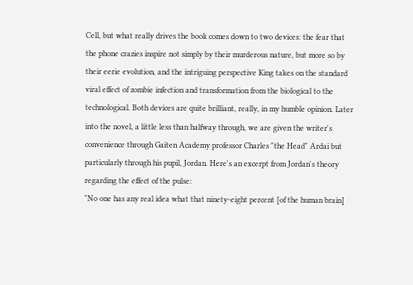Cell, but what really drives the book comes down to two devices: the fear that the phone crazies inspire not simply by their murderous nature, but more so by their eerie evolution, and the intriguing perspective King takes on the standard viral effect of zombie infection and transformation from the biological to the technological. Both devices are quite brilliant, really, in my humble opinion. Later into the novel, a little less than halfway through, we are given the writer's convenience through Gaiten Academy professor Charles "the Head" Ardai but particularly through his pupil, Jordan. Here's an excerpt from Jordan's theory regarding the effect of the pulse:
"No one has any real idea what that ninety-eight percent [of the human brain]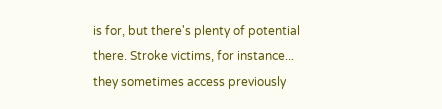is for, but there's plenty of potential there. Stroke victims, for instance... they sometimes access previously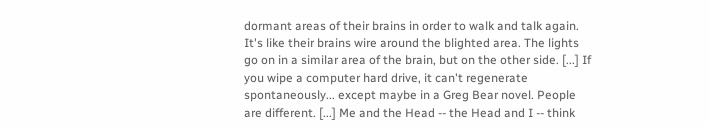dormant areas of their brains in order to walk and talk again. It's like their brains wire around the blighted area. The lights go on in a similar area of the brain, but on the other side. [...] If you wipe a computer hard drive, it can't regenerate spontaneously... except maybe in a Greg Bear novel. People are different. [...] Me and the Head -- the Head and I -- think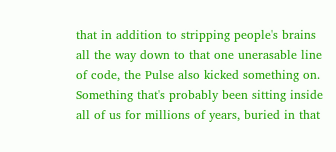that in addition to stripping people's brains all the way down to that one unerasable line of code, the Pulse also kicked something on. Something that's probably been sitting inside all of us for millions of years, buried in that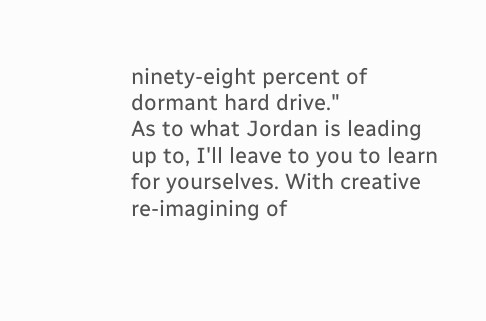ninety-eight percent of dormant hard drive."
As to what Jordan is leading up to, I'll leave to you to learn for yourselves. With creative re-imagining of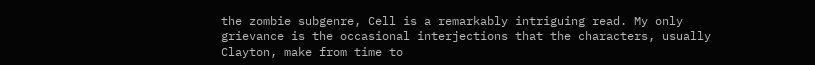the zombie subgenre, Cell is a remarkably intriguing read. My only grievance is the occasional interjections that the characters, usually Clayton, make from time to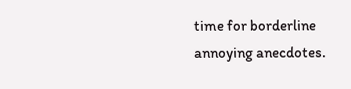time for borderline annoying anecdotes.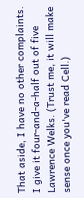That aside, I have no other complaints. I give it four-and-a-half out of five Lawrence Welks. (Trust me, it will make sense once you've read Cell.)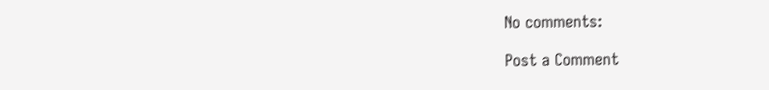No comments:

Post a Comment